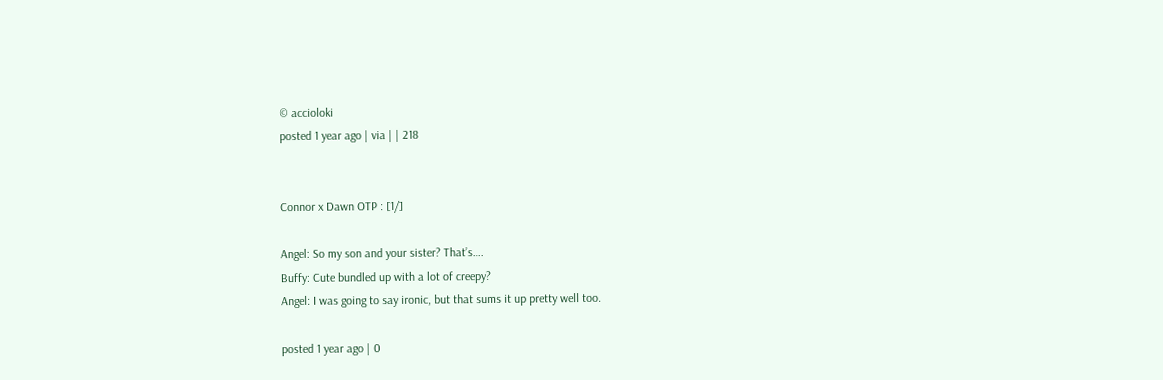© accioloki
posted 1 year ago | via | | 218


Connor x Dawn OTP : [1/]

Angel: So my son and your sister? That’s….
Buffy: Cute bundled up with a lot of creepy?
Angel: I was going to say ironic, but that sums it up pretty well too.

posted 1 year ago | 0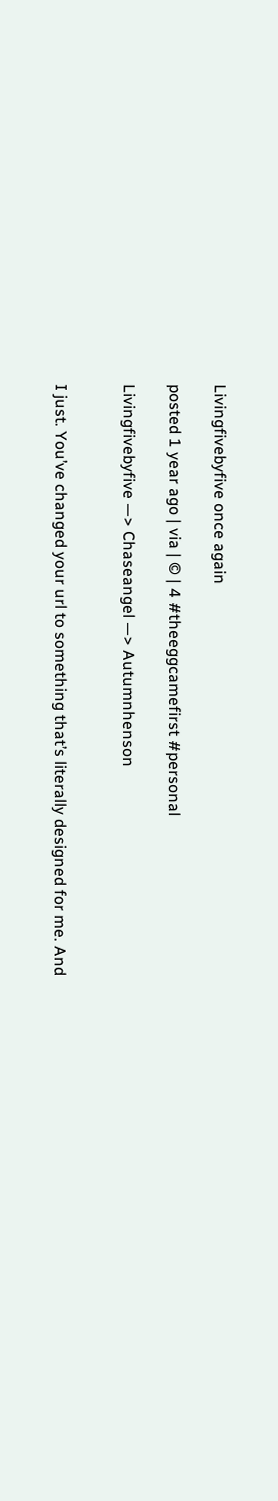Livingfivebyfive once again

posted 1 year ago | via | © | 4 #theeggcamefirst #personal

Livingfivebyfive —> Chaseangel —> Autumnhenson


I just. You’ve changed your url to something that’s literally designed for me. And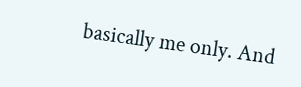basically me only. And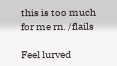this is too much for me rn. /flails

Feel lurved